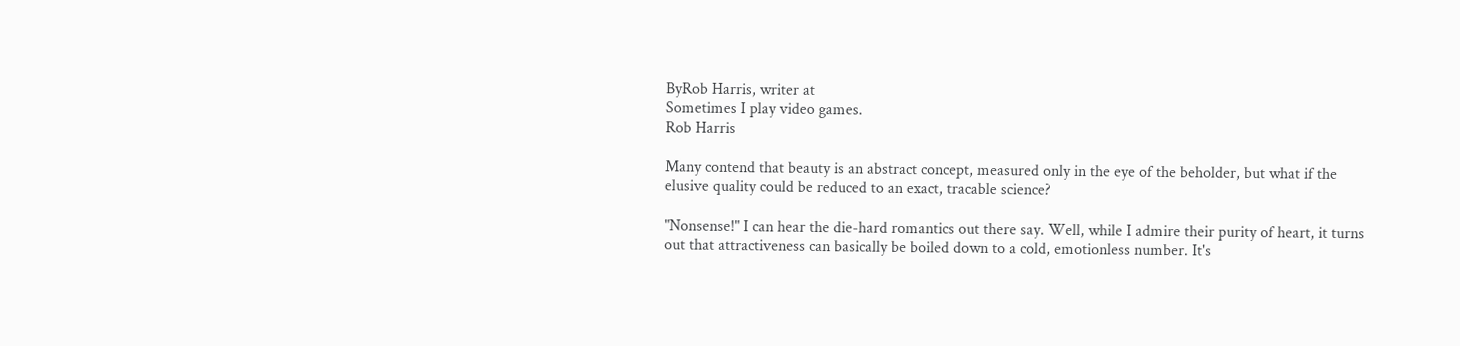ByRob Harris, writer at
Sometimes I play video games.
Rob Harris

Many contend that beauty is an abstract concept, measured only in the eye of the beholder, but what if the elusive quality could be reduced to an exact, tracable science?

"Nonsense!" I can hear the die-hard romantics out there say. Well, while I admire their purity of heart, it turns out that attractiveness can basically be boiled down to a cold, emotionless number. It's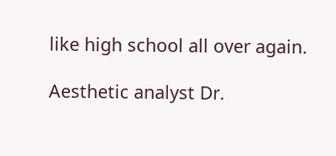like high school all over again.

Aesthetic analyst Dr.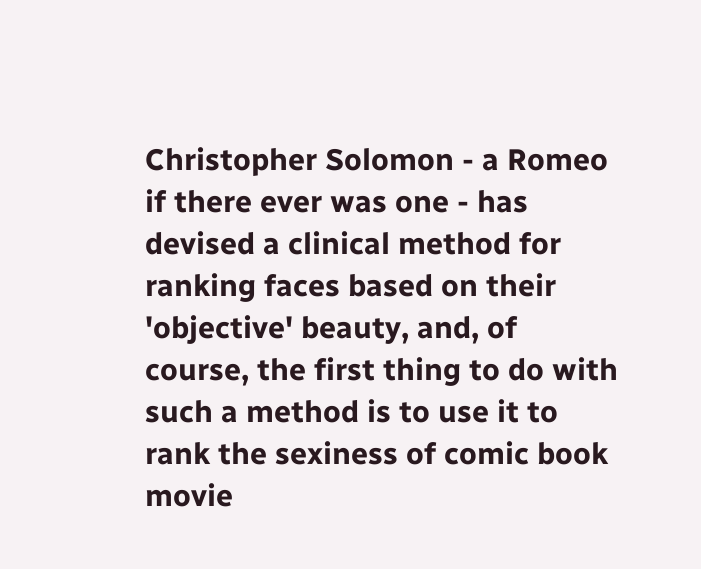Christopher Solomon - a Romeo if there ever was one - has devised a clinical method for ranking faces based on their 'objective' beauty, and, of course, the first thing to do with such a method is to use it to rank the sexiness of comic book movie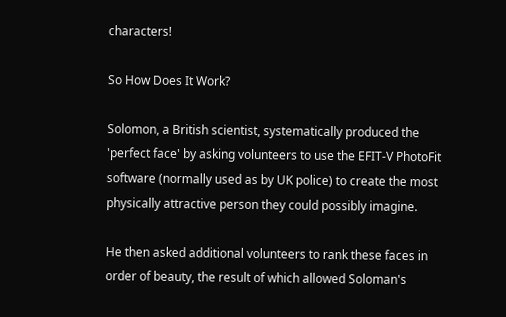characters!

So How Does It Work?

Solomon, a British scientist, systematically produced the 'perfect face' by asking volunteers to use the EFIT-V PhotoFit software (normally used as by UK police) to create the most physically attractive person they could possibly imagine.

He then asked additional volunteers to rank these faces in order of beauty, the result of which allowed Soloman's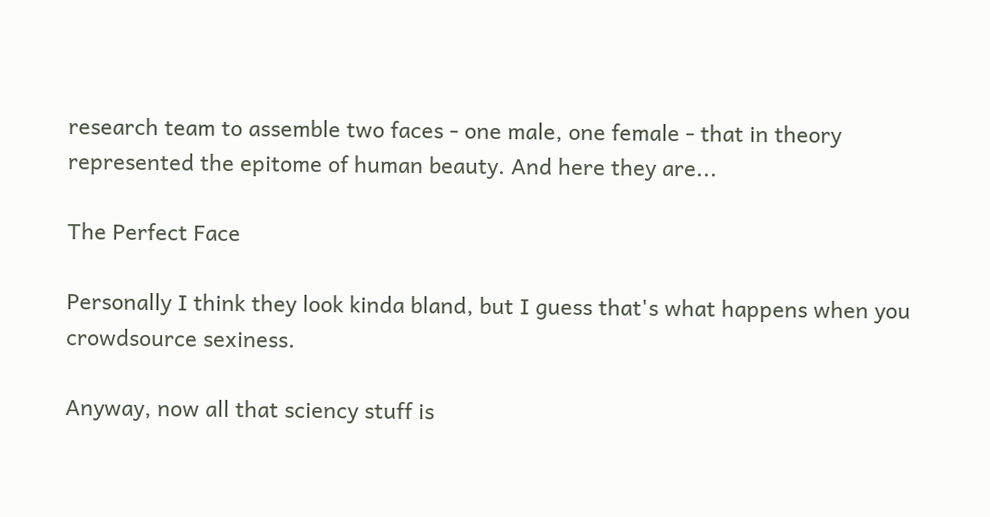research team to assemble two faces - one male, one female - that in theory represented the epitome of human beauty. And here they are...

The Perfect Face

Personally I think they look kinda bland, but I guess that's what happens when you crowdsource sexiness.

Anyway, now all that sciency stuff is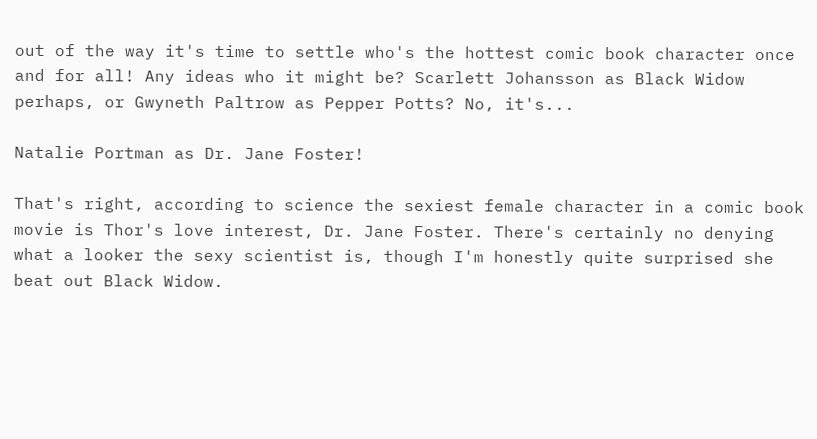out of the way it's time to settle who's the hottest comic book character once and for all! Any ideas who it might be? Scarlett Johansson as Black Widow perhaps, or Gwyneth Paltrow as Pepper Potts? No, it's...

Natalie Portman as Dr. Jane Foster!

That's right, according to science the sexiest female character in a comic book movie is Thor's love interest, Dr. Jane Foster. There's certainly no denying what a looker the sexy scientist is, though I'm honestly quite surprised she beat out Black Widow.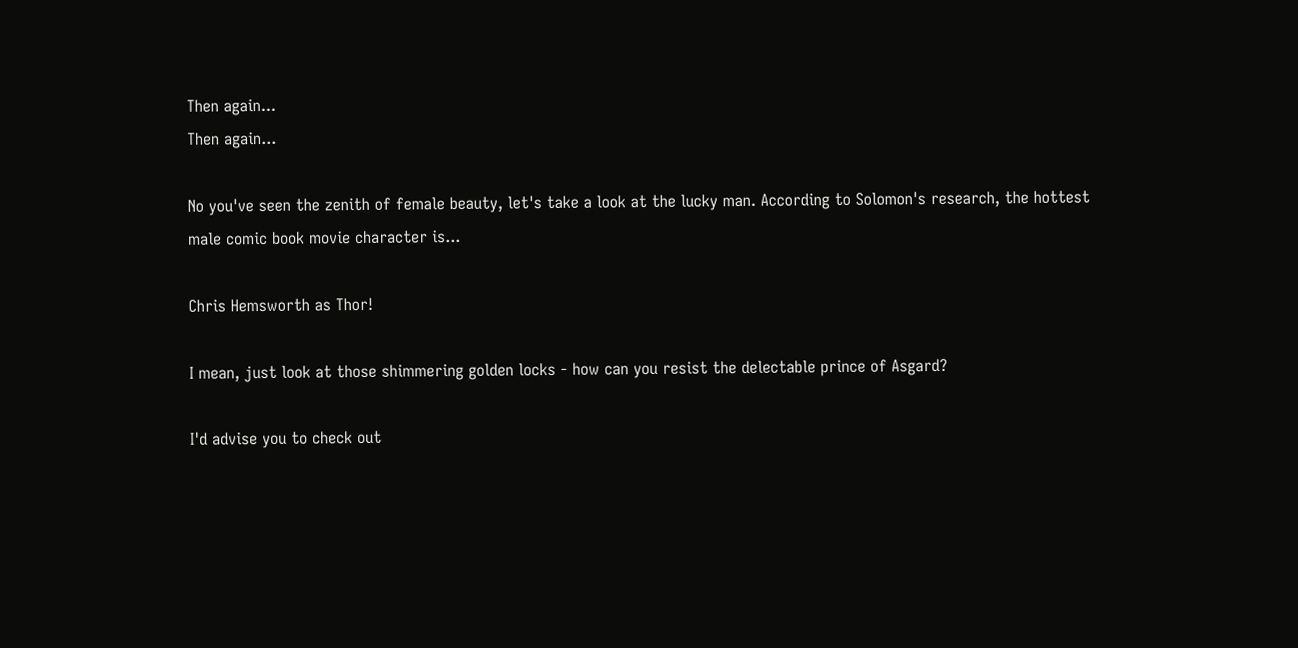Then again...
Then again...

No you've seen the zenith of female beauty, let's take a look at the lucky man. According to Solomon's research, the hottest male comic book movie character is...

Chris Hemsworth as Thor!

I mean, just look at those shimmering golden locks - how can you resist the delectable prince of Asgard?

I'd advise you to check out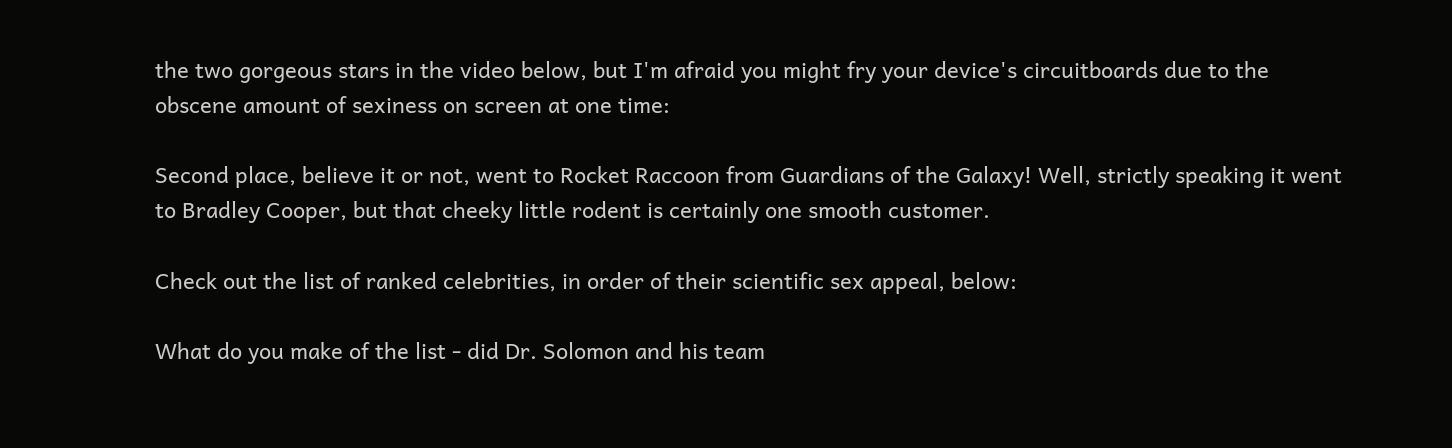the two gorgeous stars in the video below, but I'm afraid you might fry your device's circuitboards due to the obscene amount of sexiness on screen at one time:

Second place, believe it or not, went to Rocket Raccoon from Guardians of the Galaxy! Well, strictly speaking it went to Bradley Cooper, but that cheeky little rodent is certainly one smooth customer.

Check out the list of ranked celebrities, in order of their scientific sex appeal, below:

What do you make of the list - did Dr. Solomon and his team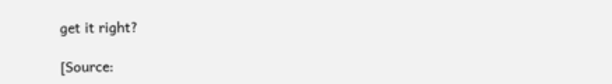get it right?

[Source: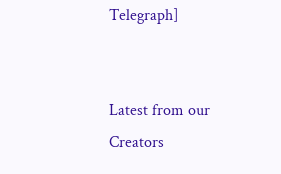Telegraph]


Latest from our Creators